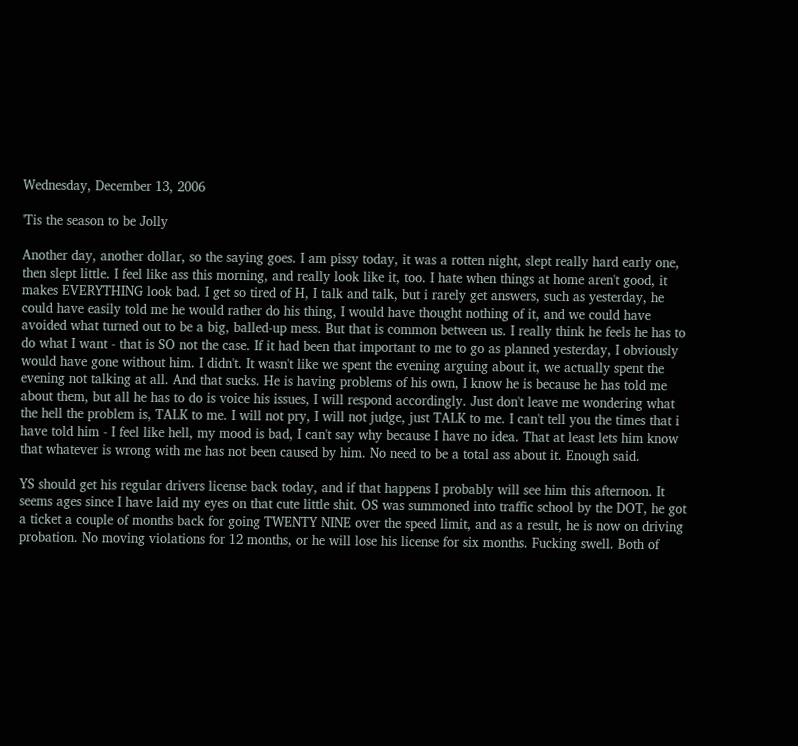Wednesday, December 13, 2006

'Tis the season to be Jolly

Another day, another dollar, so the saying goes. I am pissy today, it was a rotten night, slept really hard early one, then slept little. I feel like ass this morning, and really look like it, too. I hate when things at home aren't good, it makes EVERYTHING look bad. I get so tired of H, I talk and talk, but i rarely get answers, such as yesterday, he could have easily told me he would rather do his thing, I would have thought nothing of it, and we could have avoided what turned out to be a big, balled-up mess. But that is common between us. I really think he feels he has to do what I want - that is SO not the case. If it had been that important to me to go as planned yesterday, I obviously would have gone without him. I didn't. It wasn't like we spent the evening arguing about it, we actually spent the evening not talking at all. And that sucks. He is having problems of his own, I know he is because he has told me about them, but all he has to do is voice his issues, I will respond accordingly. Just don't leave me wondering what the hell the problem is, TALK to me. I will not pry, I will not judge, just TALK to me. I can't tell you the times that i have told him - I feel like hell, my mood is bad, I can't say why because I have no idea. That at least lets him know that whatever is wrong with me has not been caused by him. No need to be a total ass about it. Enough said.

YS should get his regular drivers license back today, and if that happens I probably will see him this afternoon. It seems ages since I have laid my eyes on that cute little shit. OS was summoned into traffic school by the DOT, he got a ticket a couple of months back for going TWENTY NINE over the speed limit, and as a result, he is now on driving probation. No moving violations for 12 months, or he will lose his license for six months. Fucking swell. Both of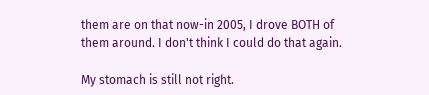them are on that now-in 2005, I drove BOTH of them around. I don't think I could do that again.

My stomach is still not right.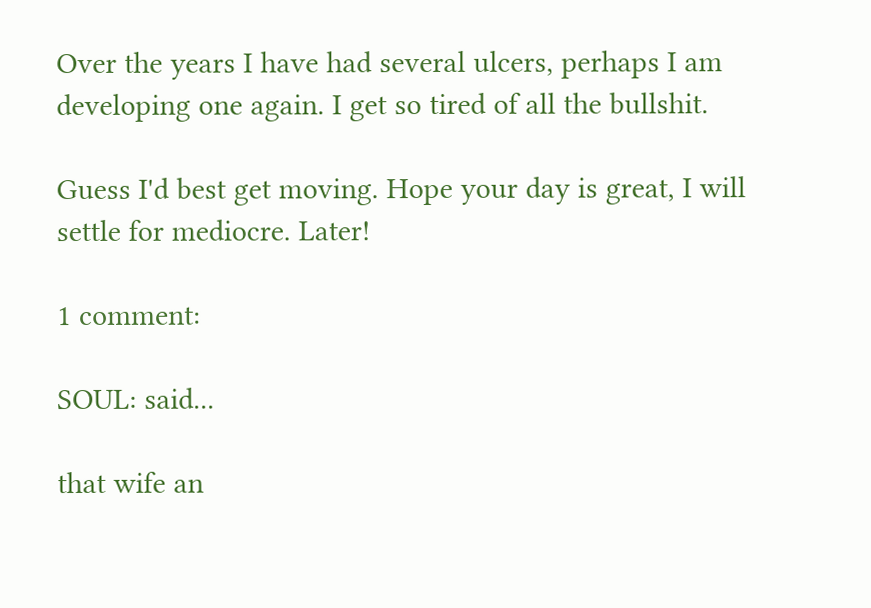Over the years I have had several ulcers, perhaps I am developing one again. I get so tired of all the bullshit.

Guess I'd best get moving. Hope your day is great, I will settle for mediocre. Later!

1 comment:

SOUL: said...

that wife an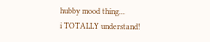hubby mood thing...
i TOTALLY understand!